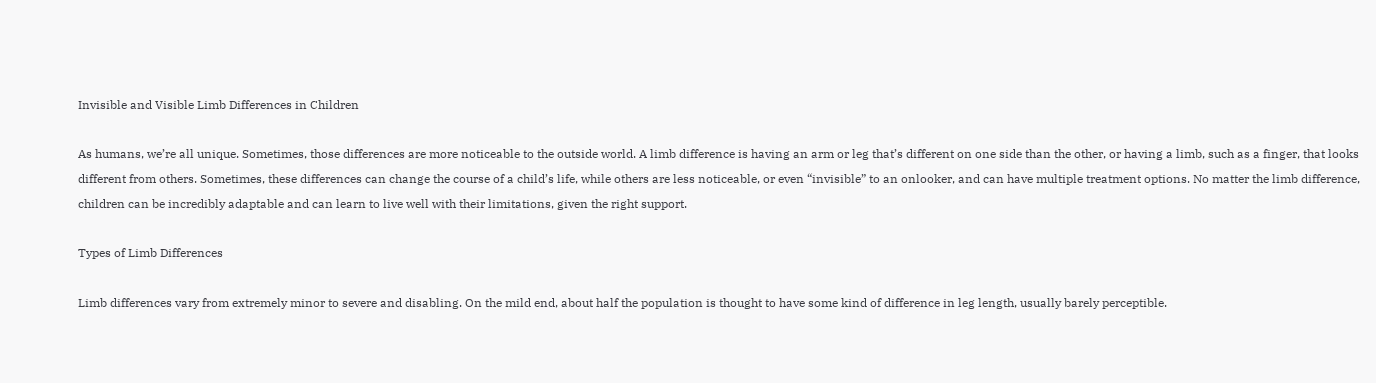Invisible and Visible Limb Differences in Children

As humans, we’re all unique. Sometimes, those differences are more noticeable to the outside world. A limb difference is having an arm or leg that’s different on one side than the other, or having a limb, such as a finger, that looks different from others. Sometimes, these differences can change the course of a child’s life, while others are less noticeable, or even “invisible” to an onlooker, and can have multiple treatment options. No matter the limb difference, children can be incredibly adaptable and can learn to live well with their limitations, given the right support.

Types of Limb Differences

Limb differences vary from extremely minor to severe and disabling. On the mild end, about half the population is thought to have some kind of difference in leg length, usually barely perceptible.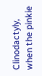Clinodactyly, when the pinkie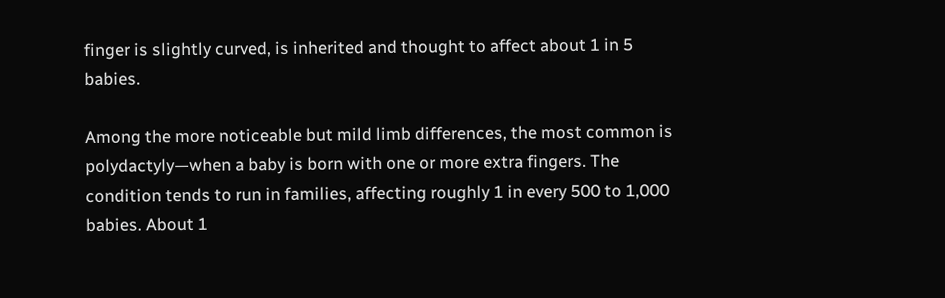finger is slightly curved, is inherited and thought to affect about 1 in 5 babies.

Among the more noticeable but mild limb differences, the most common is polydactyly—when a baby is born with one or more extra fingers. The condition tends to run in families, affecting roughly 1 in every 500 to 1,000 babies. About 1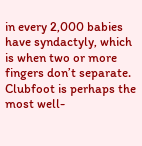in every 2,000 babies have syndactyly, which is when two or more fingers don’t separate. Clubfoot is perhaps the most well-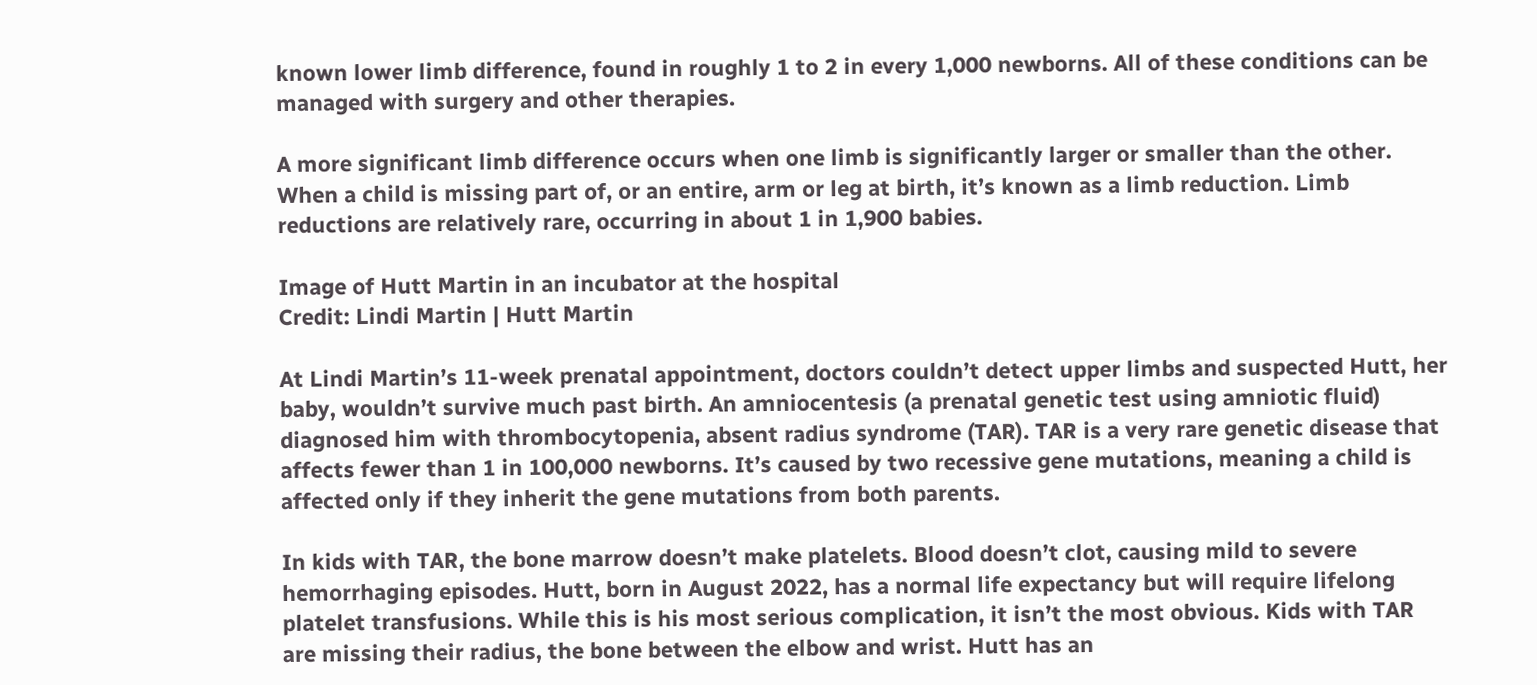known lower limb difference, found in roughly 1 to 2 in every 1,000 newborns. All of these conditions can be managed with surgery and other therapies.

A more significant limb difference occurs when one limb is significantly larger or smaller than the other. When a child is missing part of, or an entire, arm or leg at birth, it’s known as a limb reduction. Limb reductions are relatively rare, occurring in about 1 in 1,900 babies.

Image of Hutt Martin in an incubator at the hospital
Credit: Lindi Martin | Hutt Martin

At Lindi Martin’s 11-week prenatal appointment, doctors couldn’t detect upper limbs and suspected Hutt, her baby, wouldn’t survive much past birth. An amniocentesis (a prenatal genetic test using amniotic fluid) diagnosed him with thrombocytopenia, absent radius syndrome (TAR). TAR is a very rare genetic disease that affects fewer than 1 in 100,000 newborns. It’s caused by two recessive gene mutations, meaning a child is affected only if they inherit the gene mutations from both parents.

In kids with TAR, the bone marrow doesn’t make platelets. Blood doesn’t clot, causing mild to severe hemorrhaging episodes. Hutt, born in August 2022, has a normal life expectancy but will require lifelong platelet transfusions. While this is his most serious complication, it isn’t the most obvious. Kids with TAR are missing their radius, the bone between the elbow and wrist. Hutt has an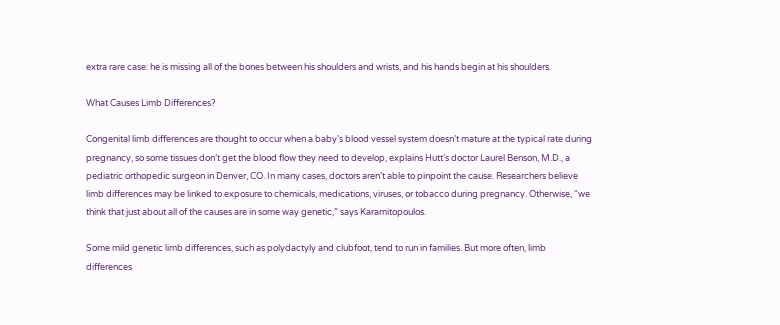extra rare case: he is missing all of the bones between his shoulders and wrists, and his hands begin at his shoulders.

What Causes Limb Differences?

Congenital limb differences are thought to occur when a baby’s blood vessel system doesn’t mature at the typical rate during pregnancy, so some tissues don’t get the blood flow they need to develop, explains Hutt’s doctor Laurel Benson, M.D., a pediatric orthopedic surgeon in Denver, CO. In many cases, doctors aren’t able to pinpoint the cause. Researchers believe limb differences may be linked to exposure to chemicals, medications, viruses, or tobacco during pregnancy. Otherwise, “we think that just about all of the causes are in some way genetic,” says Karamitopoulos.

Some mild genetic limb differences, such as polydactyly and clubfoot, tend to run in families. But more often, limb differences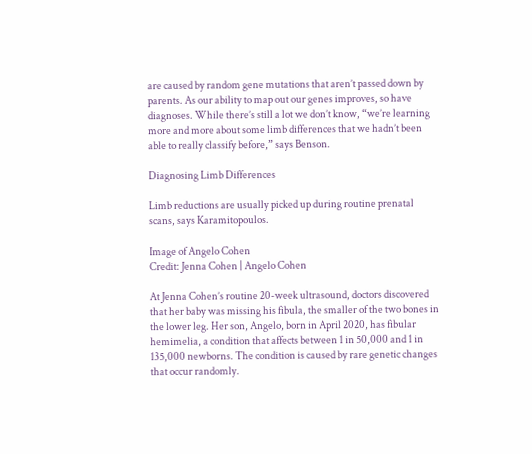are caused by random gene mutations that aren’t passed down by parents. As our ability to map out our genes improves, so have diagnoses. While there’s still a lot we don’t know, “we’re learning more and more about some limb differences that we hadn’t been able to really classify before,” says Benson.

Diagnosing Limb Differences

Limb reductions are usually picked up during routine prenatal scans, says Karamitopoulos.

Image of Angelo Cohen
Credit: Jenna Cohen | Angelo Cohen

At Jenna Cohen’s routine 20-week ultrasound, doctors discovered that her baby was missing his fibula, the smaller of the two bones in the lower leg. Her son, Angelo, born in April 2020, has fibular hemimelia, a condition that affects between 1 in 50,000 and 1 in 135,000 newborns. The condition is caused by rare genetic changes that occur randomly.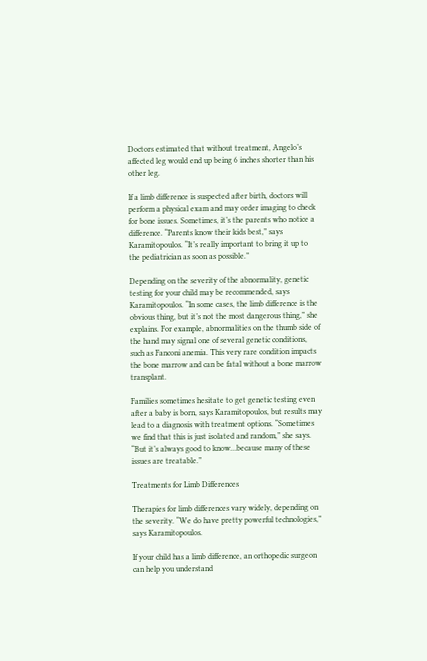Doctors estimated that without treatment, Angelo’s affected leg would end up being 6 inches shorter than his other leg.

If a limb difference is suspected after birth, doctors will perform a physical exam and may order imaging to check for bone issues. Sometimes, it’s the parents who notice a difference. “Parents know their kids best,” says Karamitopoulos. “It’s really important to bring it up to the pediatrician as soon as possible.”

Depending on the severity of the abnormality, genetic testing for your child may be recommended, says Karamitopoulos. “In some cases, the limb difference is the obvious thing, but it’s not the most dangerous thing,” she explains. For example, abnormalities on the thumb side of the hand may signal one of several genetic conditions, such as Fanconi anemia. This very rare condition impacts the bone marrow and can be fatal without a bone marrow transplant.

Families sometimes hesitate to get genetic testing even after a baby is born, says Karamitopoulos, but results may lead to a diagnosis with treatment options. “Sometimes we find that this is just isolated and random,” she says. “But it’s always good to know…because many of these issues are treatable.”

Treatments for Limb Differences

Therapies for limb differences vary widely, depending on the severity. “We do have pretty powerful technologies,” says Karamitopoulos.

If your child has a limb difference, an orthopedic surgeon can help you understand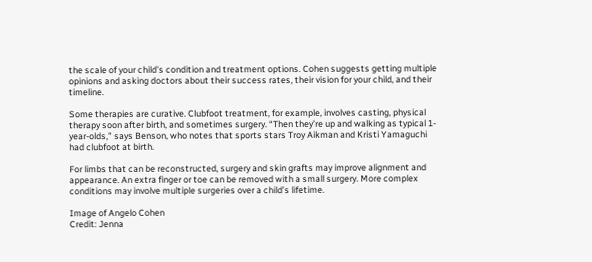the scale of your child’s condition and treatment options. Cohen suggests getting multiple opinions and asking doctors about their success rates, their vision for your child, and their timeline.

Some therapies are curative. Clubfoot treatment, for example, involves casting, physical therapy soon after birth, and sometimes surgery. “Then they’re up and walking as typical 1-year-olds,” says Benson, who notes that sports stars Troy Aikman and Kristi Yamaguchi had clubfoot at birth.

For limbs that can be reconstructed, surgery and skin grafts may improve alignment and appearance. An extra finger or toe can be removed with a small surgery. More complex conditions may involve multiple surgeries over a child’s lifetime.

Image of Angelo Cohen
Credit: Jenna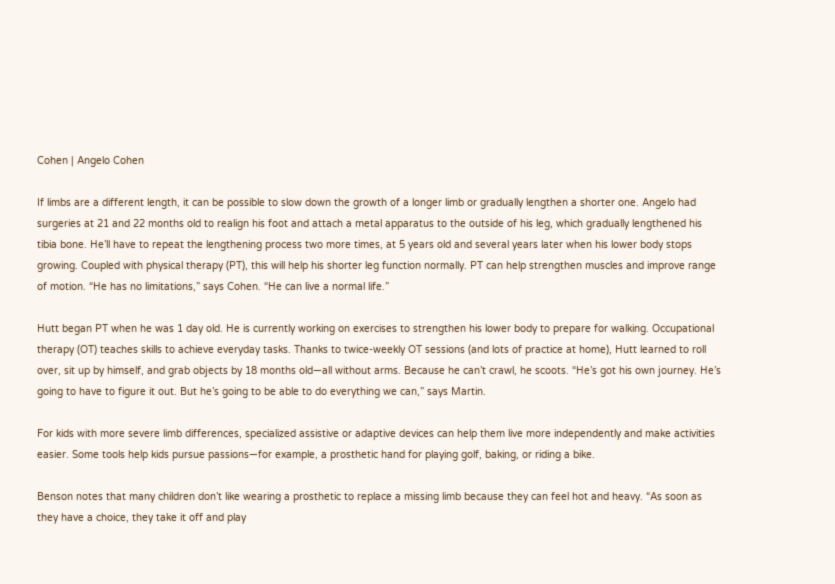Cohen | Angelo Cohen

If limbs are a different length, it can be possible to slow down the growth of a longer limb or gradually lengthen a shorter one. Angelo had surgeries at 21 and 22 months old to realign his foot and attach a metal apparatus to the outside of his leg, which gradually lengthened his tibia bone. He’ll have to repeat the lengthening process two more times, at 5 years old and several years later when his lower body stops growing. Coupled with physical therapy (PT), this will help his shorter leg function normally. PT can help strengthen muscles and improve range of motion. “He has no limitations,” says Cohen. “He can live a normal life.”

Hutt began PT when he was 1 day old. He is currently working on exercises to strengthen his lower body to prepare for walking. Occupational therapy (OT) teaches skills to achieve everyday tasks. Thanks to twice-weekly OT sessions (and lots of practice at home), Hutt learned to roll over, sit up by himself, and grab objects by 18 months old—all without arms. Because he can’t crawl, he scoots. “He’s got his own journey. He’s going to have to figure it out. But he’s going to be able to do everything we can,” says Martin.

For kids with more severe limb differences, specialized assistive or adaptive devices can help them live more independently and make activities easier. Some tools help kids pursue passions—for example, a prosthetic hand for playing golf, baking, or riding a bike.

Benson notes that many children don’t like wearing a prosthetic to replace a missing limb because they can feel hot and heavy. “As soon as they have a choice, they take it off and play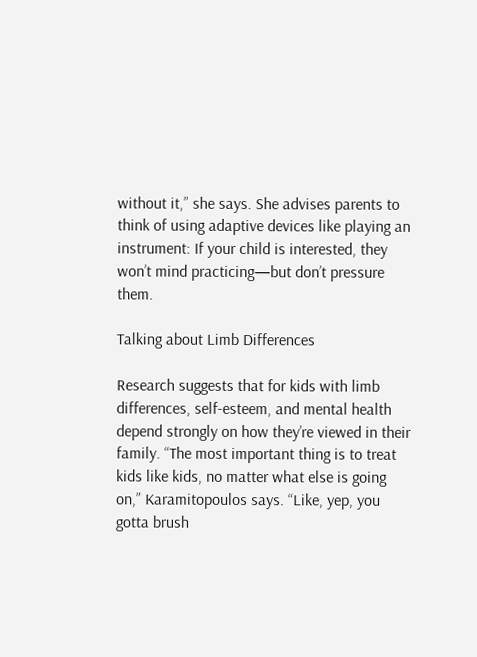without it,” she says. She advises parents to think of using adaptive devices like playing an instrument: If your child is interested, they won’t mind practicing—but don’t pressure them.

Talking about Limb Differences

Research suggests that for kids with limb differences, self-esteem, and mental health depend strongly on how they’re viewed in their family. “The most important thing is to treat kids like kids, no matter what else is going on,” Karamitopoulos says. “Like, yep, you gotta brush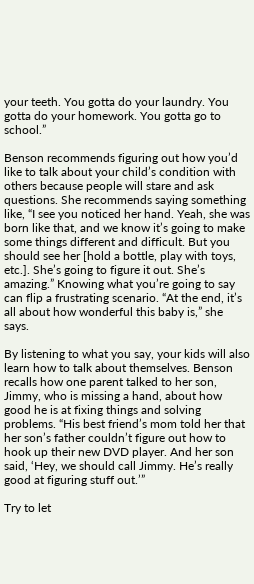your teeth. You gotta do your laundry. You gotta do your homework. You gotta go to school.”

Benson recommends figuring out how you’d like to talk about your child’s condition with others because people will stare and ask questions. She recommends saying something like, “I see you noticed her hand. Yeah, she was born like that, and we know it’s going to make some things different and difficult. But you should see her [hold a bottle, play with toys, etc.]. She’s going to figure it out. She’s amazing.” Knowing what you’re going to say can flip a frustrating scenario. “At the end, it’s all about how wonderful this baby is,” she says.

By listening to what you say, your kids will also learn how to talk about themselves. Benson recalls how one parent talked to her son, Jimmy, who is missing a hand, about how good he is at fixing things and solving problems. “His best friend’s mom told her that her son’s father couldn’t figure out how to hook up their new DVD player. And her son said, ‘Hey, we should call Jimmy. He’s really good at figuring stuff out.’”

Try to let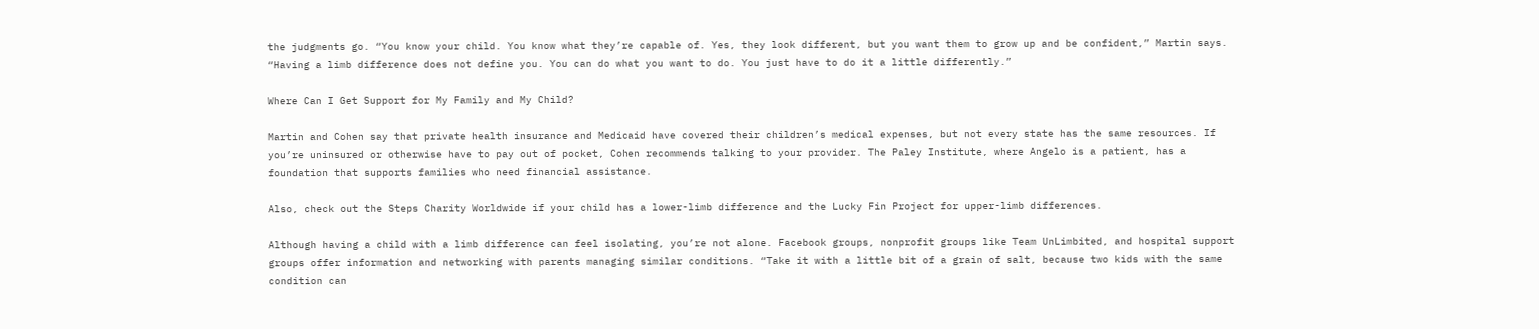the judgments go. “You know your child. You know what they’re capable of. Yes, they look different, but you want them to grow up and be confident,” Martin says. “Having a limb difference does not define you. You can do what you want to do. You just have to do it a little differently.”

Where Can I Get Support for My Family and My Child?

Martin and Cohen say that private health insurance and Medicaid have covered their children’s medical expenses, but not every state has the same resources. If you’re uninsured or otherwise have to pay out of pocket, Cohen recommends talking to your provider. The Paley Institute, where Angelo is a patient, has a foundation that supports families who need financial assistance.

Also, check out the Steps Charity Worldwide if your child has a lower-limb difference and the Lucky Fin Project for upper-limb differences.

Although having a child with a limb difference can feel isolating, you’re not alone. Facebook groups, nonprofit groups like Team UnLimbited, and hospital support groups offer information and networking with parents managing similar conditions. “Take it with a little bit of a grain of salt, because two kids with the same condition can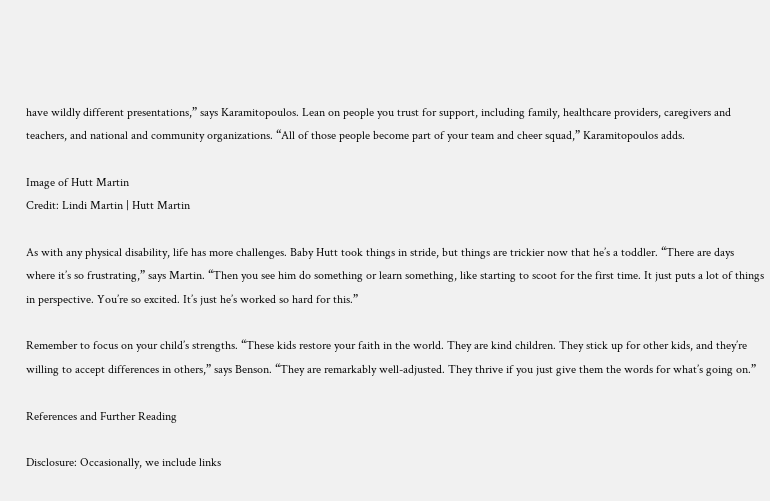have wildly different presentations,” says Karamitopoulos. Lean on people you trust for support, including family, healthcare providers, caregivers and teachers, and national and community organizations. “All of those people become part of your team and cheer squad,” Karamitopoulos adds.

Image of Hutt Martin
Credit: Lindi Martin | Hutt Martin

As with any physical disability, life has more challenges. Baby Hutt took things in stride, but things are trickier now that he’s a toddler. “There are days where it’s so frustrating,” says Martin. “Then you see him do something or learn something, like starting to scoot for the first time. It just puts a lot of things in perspective. You’re so excited. It’s just he’s worked so hard for this.”

Remember to focus on your child’s strengths. “These kids restore your faith in the world. They are kind children. They stick up for other kids, and they’re willing to accept differences in others,” says Benson. “They are remarkably well-adjusted. They thrive if you just give them the words for what’s going on.”

References and Further Reading

Disclosure: Occasionally, we include links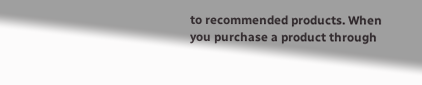to recommended products. When you purchase a product through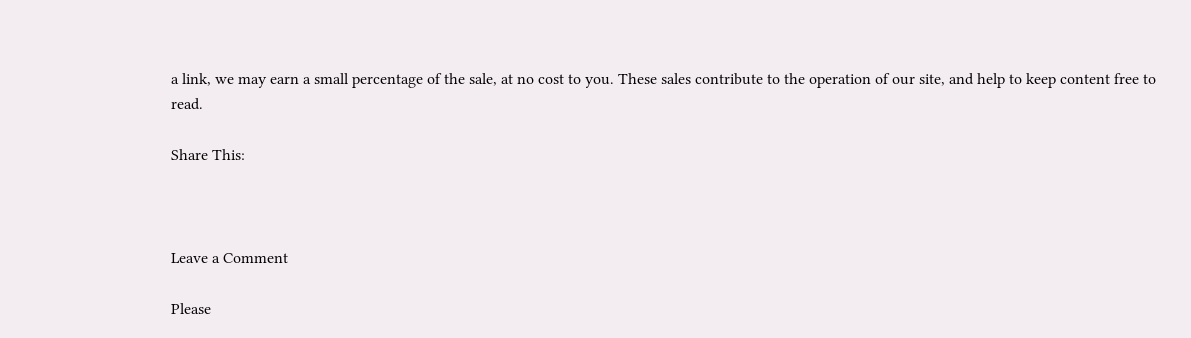a link, we may earn a small percentage of the sale, at no cost to you. These sales contribute to the operation of our site, and help to keep content free to read.

Share This:



Leave a Comment

Please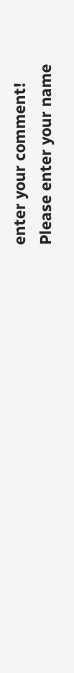enter your comment!
Please enter your name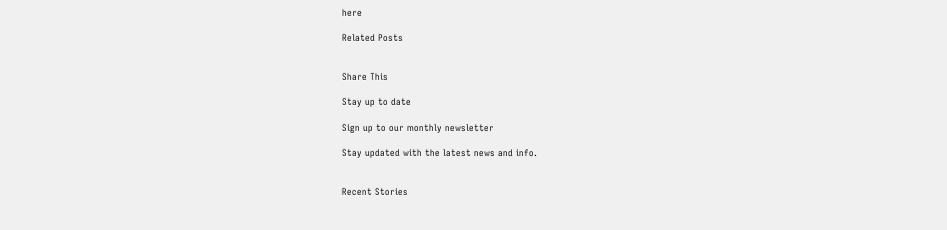here

Related Posts


Share This

Stay up to date

Sign up to our monthly newsletter

Stay updated with the latest news and info.


Recent Stories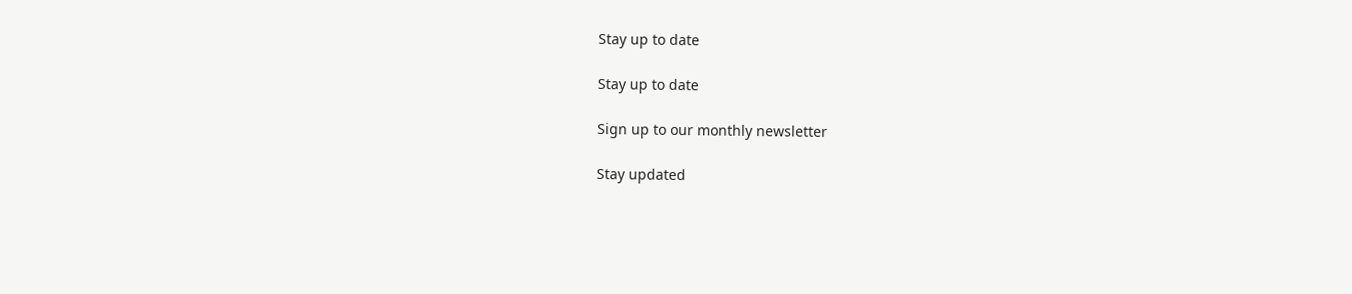Stay up to date

Stay up to date

Sign up to our monthly newsletter

Stay updated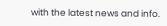with the latest news and info.